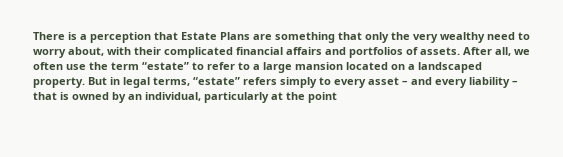There is a perception that Estate Plans are something that only the very wealthy need to worry about, with their complicated financial affairs and portfolios of assets. After all, we often use the term “estate” to refer to a large mansion located on a landscaped property. But in legal terms, “estate” refers simply to every asset – and every liability – that is owned by an individual, particularly at the point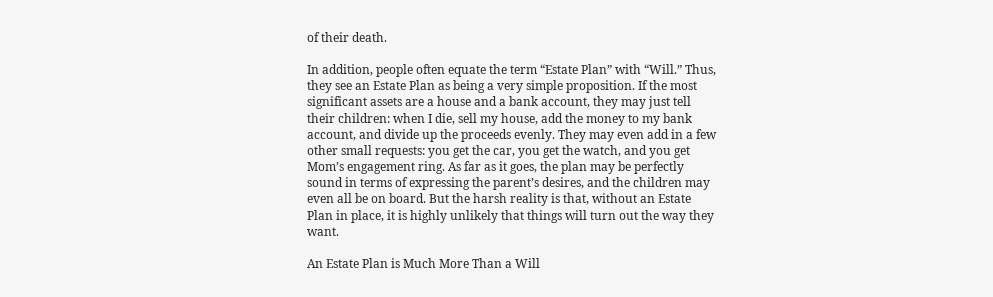of their death.

In addition, people often equate the term “Estate Plan” with “Will.” Thus, they see an Estate Plan as being a very simple proposition. If the most significant assets are a house and a bank account, they may just tell their children: when I die, sell my house, add the money to my bank account, and divide up the proceeds evenly. They may even add in a few other small requests: you get the car, you get the watch, and you get Mom’s engagement ring. As far as it goes, the plan may be perfectly sound in terms of expressing the parent’s desires, and the children may even all be on board. But the harsh reality is that, without an Estate Plan in place, it is highly unlikely that things will turn out the way they want.

An Estate Plan is Much More Than a Will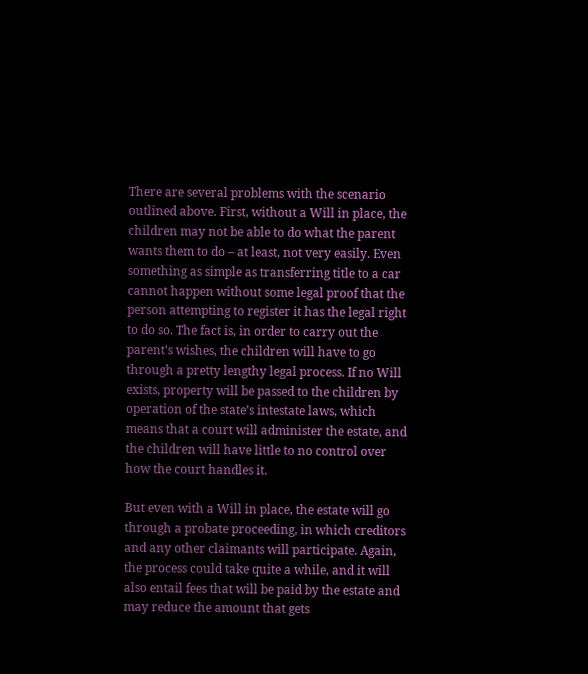There are several problems with the scenario outlined above. First, without a Will in place, the children may not be able to do what the parent wants them to do – at least, not very easily. Even something as simple as transferring title to a car cannot happen without some legal proof that the person attempting to register it has the legal right to do so. The fact is, in order to carry out the parent’s wishes, the children will have to go through a pretty lengthy legal process. If no Will exists, property will be passed to the children by operation of the state’s intestate laws, which means that a court will administer the estate, and the children will have little to no control over how the court handles it.

But even with a Will in place, the estate will go through a probate proceeding, in which creditors and any other claimants will participate. Again, the process could take quite a while, and it will also entail fees that will be paid by the estate and may reduce the amount that gets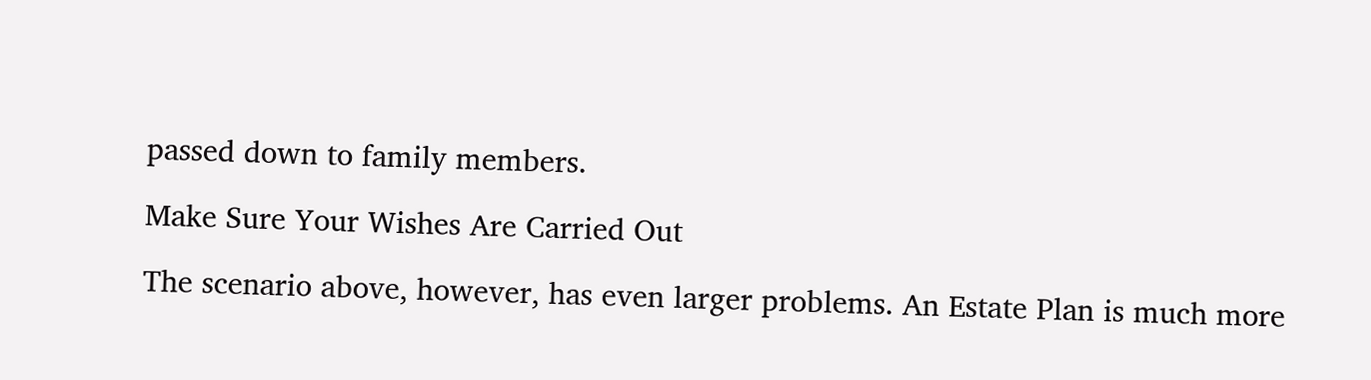passed down to family members.

Make Sure Your Wishes Are Carried Out

The scenario above, however, has even larger problems. An Estate Plan is much more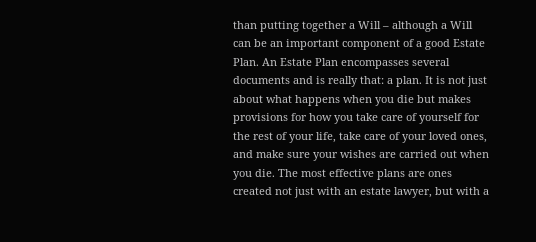than putting together a Will – although a Will can be an important component of a good Estate Plan. An Estate Plan encompasses several documents and is really that: a plan. It is not just about what happens when you die but makes provisions for how you take care of yourself for the rest of your life, take care of your loved ones, and make sure your wishes are carried out when you die. The most effective plans are ones created not just with an estate lawyer, but with a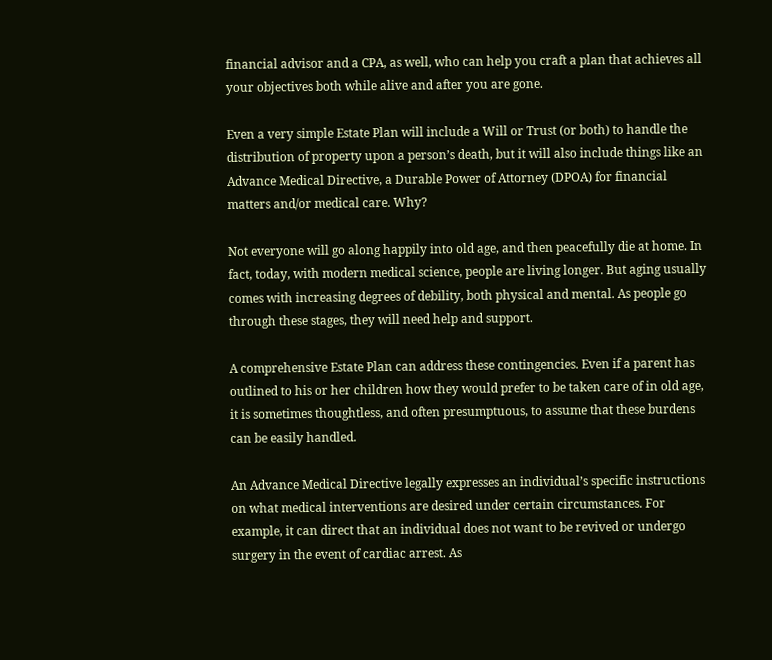financial advisor and a CPA, as well, who can help you craft a plan that achieves all your objectives both while alive and after you are gone.

Even a very simple Estate Plan will include a Will or Trust (or both) to handle the distribution of property upon a person’s death, but it will also include things like an Advance Medical Directive, a Durable Power of Attorney (DPOA) for financial matters and/or medical care. Why?

Not everyone will go along happily into old age, and then peacefully die at home. In fact, today, with modern medical science, people are living longer. But aging usually comes with increasing degrees of debility, both physical and mental. As people go through these stages, they will need help and support.

A comprehensive Estate Plan can address these contingencies. Even if a parent has outlined to his or her children how they would prefer to be taken care of in old age, it is sometimes thoughtless, and often presumptuous, to assume that these burdens can be easily handled.

An Advance Medical Directive legally expresses an individual’s specific instructions on what medical interventions are desired under certain circumstances. For example, it can direct that an individual does not want to be revived or undergo surgery in the event of cardiac arrest. As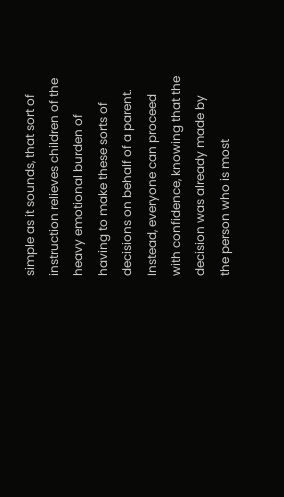simple as it sounds, that sort of instruction relieves children of the heavy emotional burden of having to make these sorts of decisions on behalf of a parent. Instead, everyone can proceed with confidence, knowing that the decision was already made by the person who is most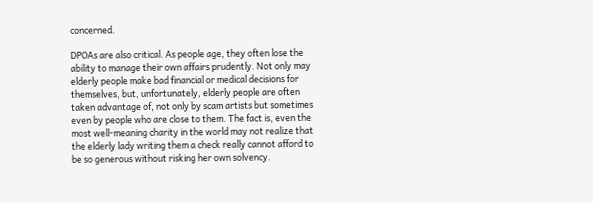concerned.

DPOAs are also critical. As people age, they often lose the ability to manage their own affairs prudently. Not only may elderly people make bad financial or medical decisions for themselves, but, unfortunately, elderly people are often taken advantage of, not only by scam artists but sometimes even by people who are close to them. The fact is, even the most well-meaning charity in the world may not realize that the elderly lady writing them a check really cannot afford to be so generous without risking her own solvency.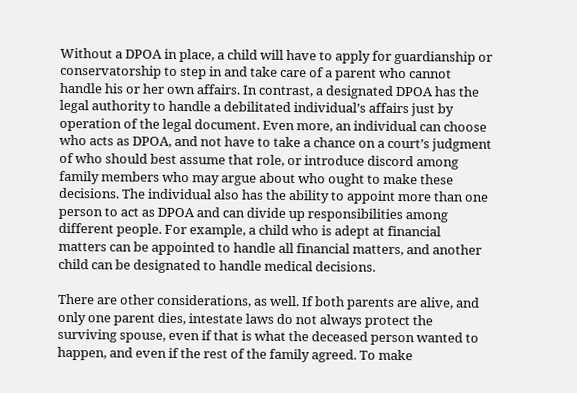Without a DPOA in place, a child will have to apply for guardianship or conservatorship to step in and take care of a parent who cannot handle his or her own affairs. In contrast, a designated DPOA has the legal authority to handle a debilitated individual’s affairs just by operation of the legal document. Even more, an individual can choose who acts as DPOA, and not have to take a chance on a court’s judgment of who should best assume that role, or introduce discord among family members who may argue about who ought to make these decisions. The individual also has the ability to appoint more than one person to act as DPOA and can divide up responsibilities among different people. For example, a child who is adept at financial matters can be appointed to handle all financial matters, and another child can be designated to handle medical decisions.

There are other considerations, as well. If both parents are alive, and only one parent dies, intestate laws do not always protect the surviving spouse, even if that is what the deceased person wanted to happen, and even if the rest of the family agreed. To make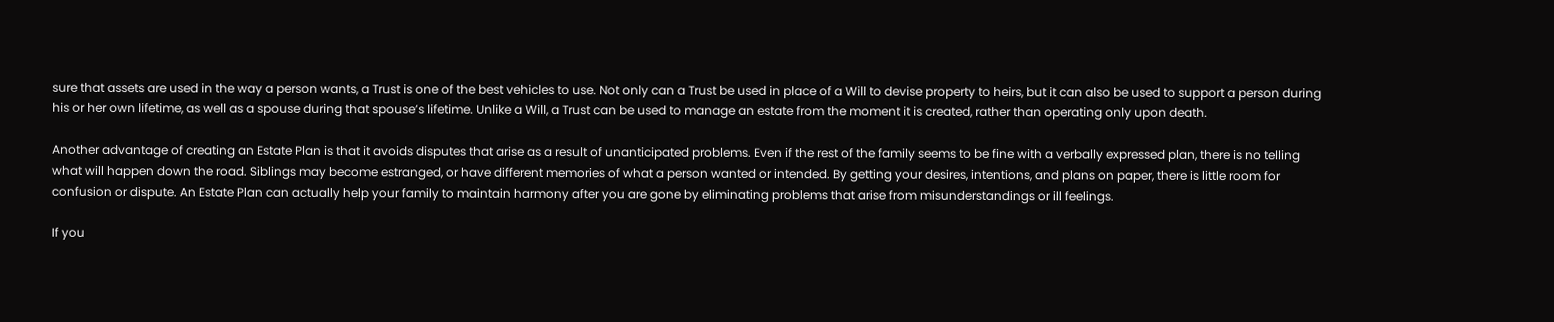sure that assets are used in the way a person wants, a Trust is one of the best vehicles to use. Not only can a Trust be used in place of a Will to devise property to heirs, but it can also be used to support a person during his or her own lifetime, as well as a spouse during that spouse’s lifetime. Unlike a Will, a Trust can be used to manage an estate from the moment it is created, rather than operating only upon death.

Another advantage of creating an Estate Plan is that it avoids disputes that arise as a result of unanticipated problems. Even if the rest of the family seems to be fine with a verbally expressed plan, there is no telling what will happen down the road. Siblings may become estranged, or have different memories of what a person wanted or intended. By getting your desires, intentions, and plans on paper, there is little room for confusion or dispute. An Estate Plan can actually help your family to maintain harmony after you are gone by eliminating problems that arise from misunderstandings or ill feelings.

If you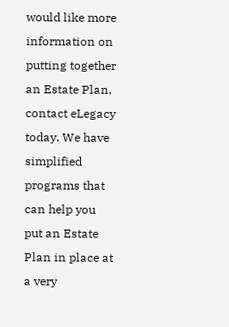would like more information on putting together an Estate Plan, contact eLegacy today. We have simplified programs that can help you put an Estate Plan in place at a very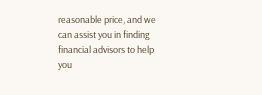reasonable price, and we can assist you in finding financial advisors to help you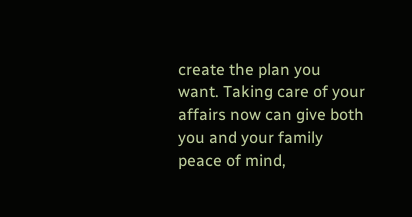create the plan you want. Taking care of your affairs now can give both you and your family peace of mind,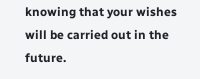knowing that your wishes will be carried out in the future.